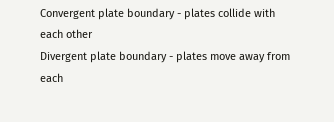Convergent plate boundary - plates collide with each other
Divergent plate boundary - plates move away from each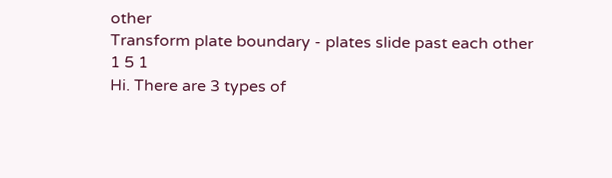other
Transform plate boundary - plates slide past each other
1 5 1
Hi. There are 3 types of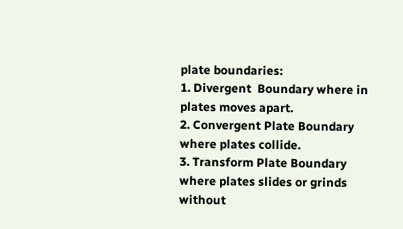plate boundaries:
1. Divergent  Boundary where in plates moves apart.
2. Convergent Plate Boundary where plates collide.
3. Transform Plate Boundary where plates slides or grinds without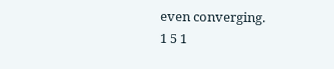even converging.
1 5 1